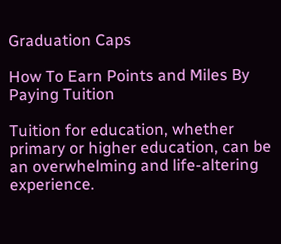Graduation Caps

How To Earn Points and Miles By Paying Tuition

Tuition for education, whether primary or higher education, can be an overwhelming and life-altering experience.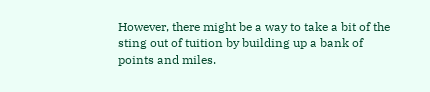However, there might be a way to take a bit of the sting out of tuition by building up a bank of points and miles.